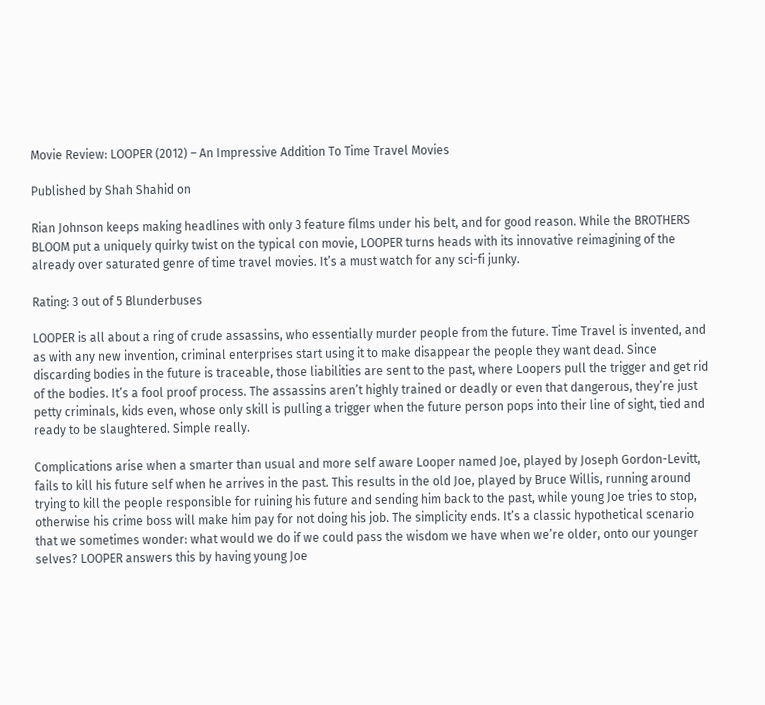Movie Review: LOOPER (2012) – An Impressive Addition To Time Travel Movies

Published by Shah Shahid on

Rian Johnson keeps making headlines with only 3 feature films under his belt, and for good reason. While the BROTHERS BLOOM put a uniquely quirky twist on the typical con movie, LOOPER turns heads with its innovative reimagining of the already over saturated genre of time travel movies. It’s a must watch for any sci-fi junky.

Rating: 3 out of 5 Blunderbuses

LOOPER is all about a ring of crude assassins, who essentially murder people from the future. Time Travel is invented, and as with any new invention, criminal enterprises start using it to make disappear the people they want dead. Since discarding bodies in the future is traceable, those liabilities are sent to the past, where Loopers pull the trigger and get rid of the bodies. It’s a fool proof process. The assassins aren’t highly trained or deadly or even that dangerous, they’re just petty criminals, kids even, whose only skill is pulling a trigger when the future person pops into their line of sight, tied and ready to be slaughtered. Simple really.

Complications arise when a smarter than usual and more self aware Looper named Joe, played by Joseph Gordon-Levitt, fails to kill his future self when he arrives in the past. This results in the old Joe, played by Bruce Willis, running around trying to kill the people responsible for ruining his future and sending him back to the past, while young Joe tries to stop, otherwise his crime boss will make him pay for not doing his job. The simplicity ends. It’s a classic hypothetical scenario that we sometimes wonder: what would we do if we could pass the wisdom we have when we’re older, onto our younger selves? LOOPER answers this by having young Joe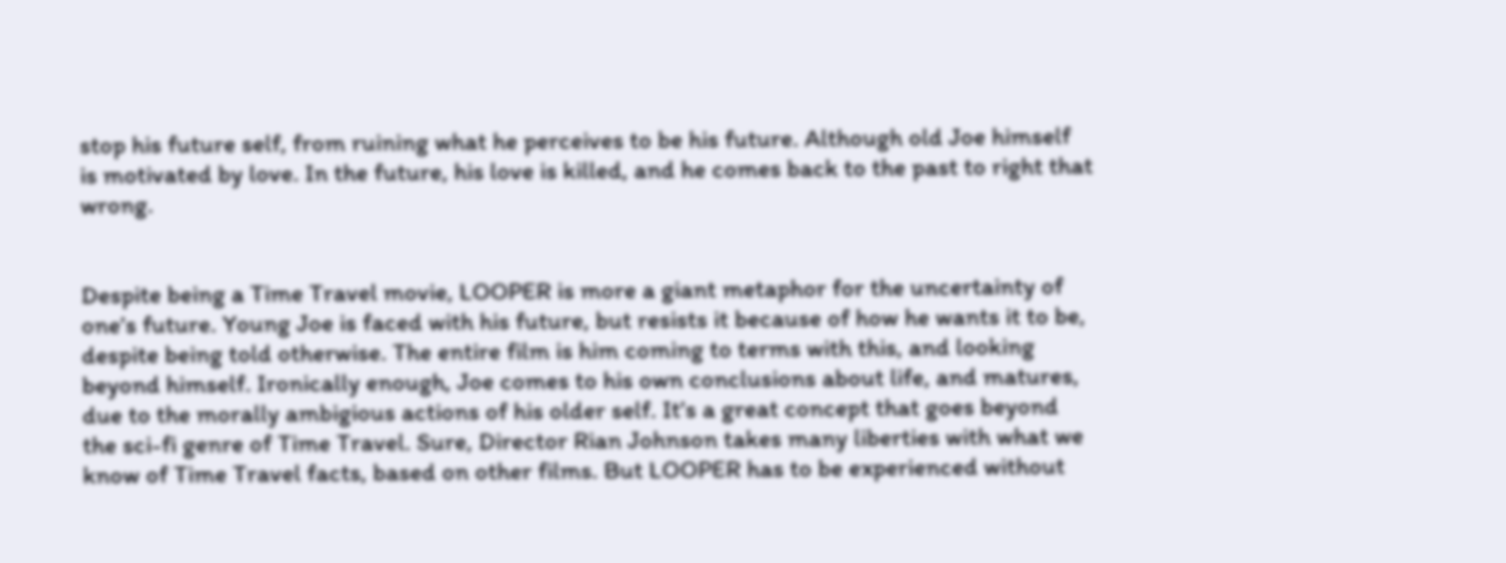stop his future self, from ruining what he perceives to be his future. Although old Joe himself is motivated by love. In the future, his love is killed, and he comes back to the past to right that wrong.


Despite being a Time Travel movie, LOOPER is more a giant metaphor for the uncertainty of one’s future. Young Joe is faced with his future, but resists it because of how he wants it to be, despite being told otherwise. The entire film is him coming to terms with this, and looking beyond himself. Ironically enough, Joe comes to his own conclusions about life, and matures, due to the morally ambigious actions of his older self. It’s a great concept that goes beyond the sci-fi genre of Time Travel. Sure, Director Rian Johnson takes many liberties with what we know of Time Travel facts, based on other films. But LOOPER has to be experienced without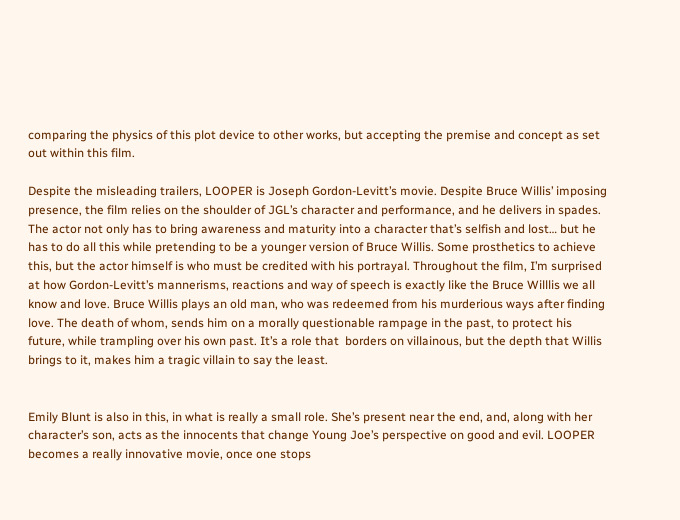comparing the physics of this plot device to other works, but accepting the premise and concept as set out within this film.

Despite the misleading trailers, LOOPER is Joseph Gordon-Levitt’s movie. Despite Bruce Willis’ imposing presence, the film relies on the shoulder of JGL’s character and performance, and he delivers in spades. The actor not only has to bring awareness and maturity into a character that’s selfish and lost… but he has to do all this while pretending to be a younger version of Bruce Willis. Some prosthetics to achieve this, but the actor himself is who must be credited with his portrayal. Throughout the film, I’m surprised at how Gordon-Levitt’s mannerisms, reactions and way of speech is exactly like the Bruce Willlis we all know and love. Bruce Willis plays an old man, who was redeemed from his murderious ways after finding love. The death of whom, sends him on a morally questionable rampage in the past, to protect his future, while trampling over his own past. It’s a role that  borders on villainous, but the depth that Willis brings to it, makes him a tragic villain to say the least.


Emily Blunt is also in this, in what is really a small role. She’s present near the end, and, along with her character’s son, acts as the innocents that change Young Joe’s perspective on good and evil. LOOPER becomes a really innovative movie, once one stops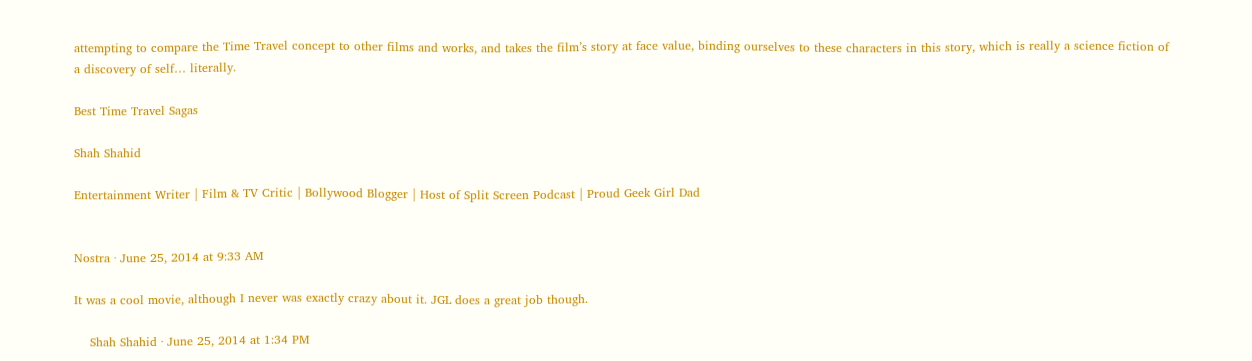attempting to compare the Time Travel concept to other films and works, and takes the film’s story at face value, binding ourselves to these characters in this story, which is really a science fiction of a discovery of self… literally.

Best Time Travel Sagas

Shah Shahid

Entertainment Writer | Film & TV Critic | Bollywood Blogger | Host of Split Screen Podcast | Proud Geek Girl Dad


Nostra · June 25, 2014 at 9:33 AM

It was a cool movie, although I never was exactly crazy about it. JGL does a great job though.

    Shah Shahid · June 25, 2014 at 1:34 PM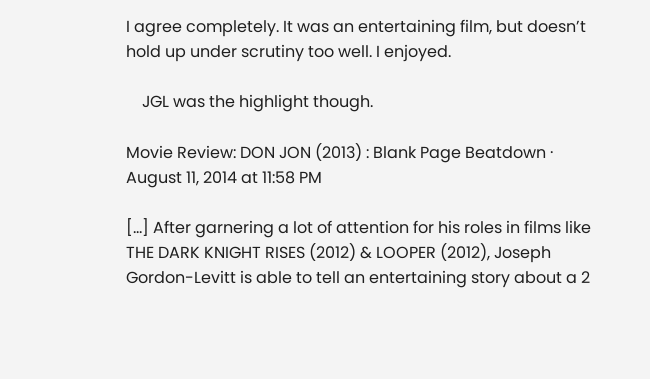I agree completely. It was an entertaining film, but doesn’t hold up under scrutiny too well. I enjoyed.

    JGL was the highlight though.

Movie Review: DON JON (2013) : Blank Page Beatdown · August 11, 2014 at 11:58 PM

[…] After garnering a lot of attention for his roles in films like THE DARK KNIGHT RISES (2012) & LOOPER (2012), Joseph Gordon-Levitt is able to tell an entertaining story about a 2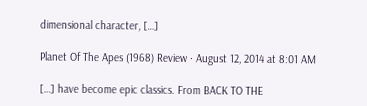dimensional character, […]

Planet Of The Apes (1968) Review · August 12, 2014 at 8:01 AM

[…] have become epic classics. From BACK TO THE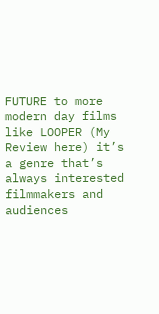FUTURE to more modern day films like LOOPER (My Review here) it’s a genre that’s always interested filmmakers and audiences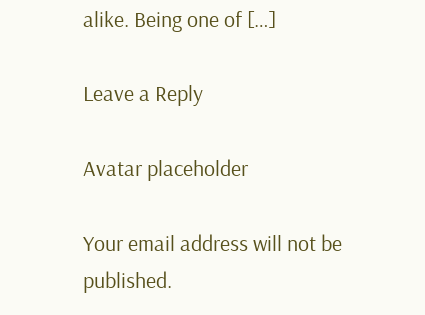alike. Being one of […]

Leave a Reply

Avatar placeholder

Your email address will not be published.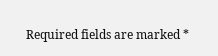Required fields are marked *